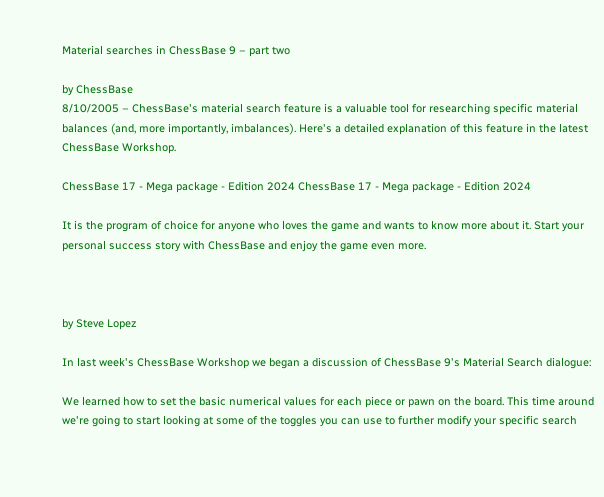Material searches in ChessBase 9 – part two

by ChessBase
8/10/2005 – ChessBase's material search feature is a valuable tool for researching specific material balances (and, more importantly, imbalances). Here's a detailed explanation of this feature in the latest ChessBase Workshop.

ChessBase 17 - Mega package - Edition 2024 ChessBase 17 - Mega package - Edition 2024

It is the program of choice for anyone who loves the game and wants to know more about it. Start your personal success story with ChessBase and enjoy the game even more.



by Steve Lopez

In last week's ChessBase Workshop we began a discussion of ChessBase 9's Material Search dialogue:

We learned how to set the basic numerical values for each piece or pawn on the board. This time around we're going to start looking at some of the toggles you can use to further modify your specific search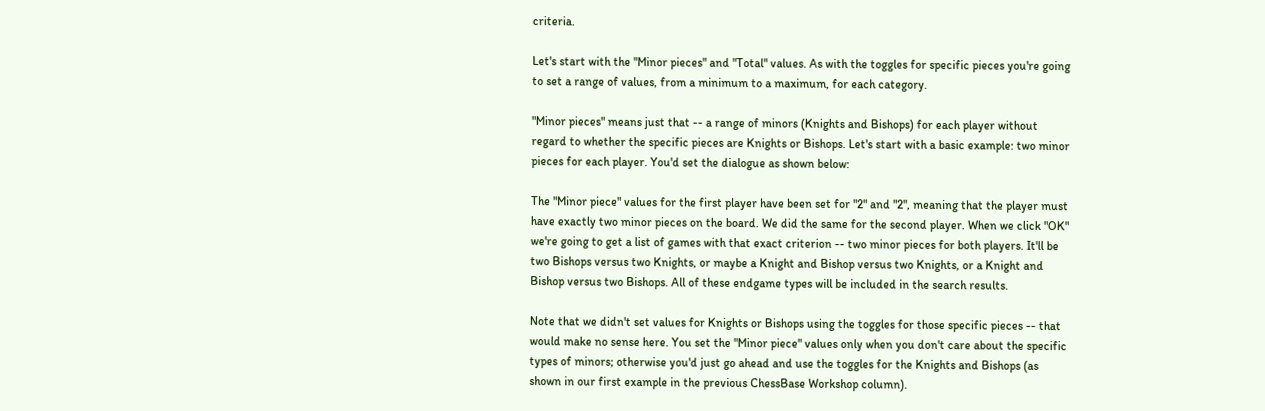criteria.

Let's start with the "Minor pieces" and "Total" values. As with the toggles for specific pieces you're going to set a range of values, from a minimum to a maximum, for each category.

"Minor pieces" means just that -- a range of minors (Knights and Bishops) for each player without regard to whether the specific pieces are Knights or Bishops. Let's start with a basic example: two minor pieces for each player. You'd set the dialogue as shown below:

The "Minor piece" values for the first player have been set for "2" and "2", meaning that the player must have exactly two minor pieces on the board. We did the same for the second player. When we click "OK" we're going to get a list of games with that exact criterion -- two minor pieces for both players. It'll be two Bishops versus two Knights, or maybe a Knight and Bishop versus two Knights, or a Knight and Bishop versus two Bishops. All of these endgame types will be included in the search results.

Note that we didn't set values for Knights or Bishops using the toggles for those specific pieces -- that would make no sense here. You set the "Minor piece" values only when you don't care about the specific types of minors; otherwise you'd just go ahead and use the toggles for the Knights and Bishops (as shown in our first example in the previous ChessBase Workshop column).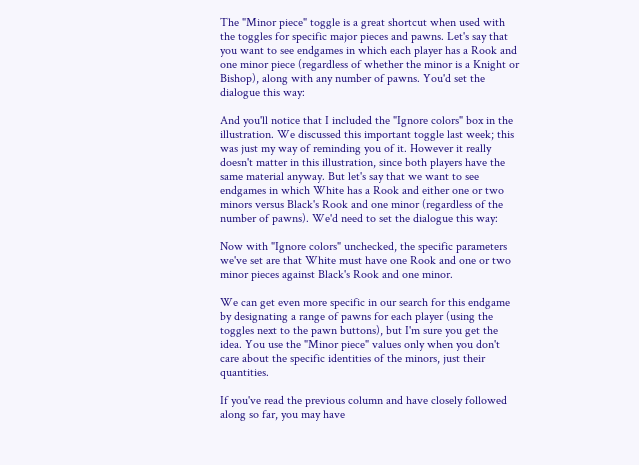The "Minor piece" toggle is a great shortcut when used with the toggles for specific major pieces and pawns. Let's say that you want to see endgames in which each player has a Rook and one minor piece (regardless of whether the minor is a Knight or Bishop), along with any number of pawns. You'd set the dialogue this way:

And you'll notice that I included the "Ignore colors" box in the illustration. We discussed this important toggle last week; this was just my way of reminding you of it. However it really doesn't matter in this illustration, since both players have the same material anyway. But let's say that we want to see endgames in which White has a Rook and either one or two minors versus Black's Rook and one minor (regardless of the number of pawns). We'd need to set the dialogue this way:

Now with "Ignore colors" unchecked, the specific parameters we've set are that White must have one Rook and one or two minor pieces against Black's Rook and one minor.

We can get even more specific in our search for this endgame by designating a range of pawns for each player (using the toggles next to the pawn buttons), but I'm sure you get the idea. You use the "Minor piece" values only when you don't care about the specific identities of the minors, just their quantities.

If you've read the previous column and have closely followed along so far, you may have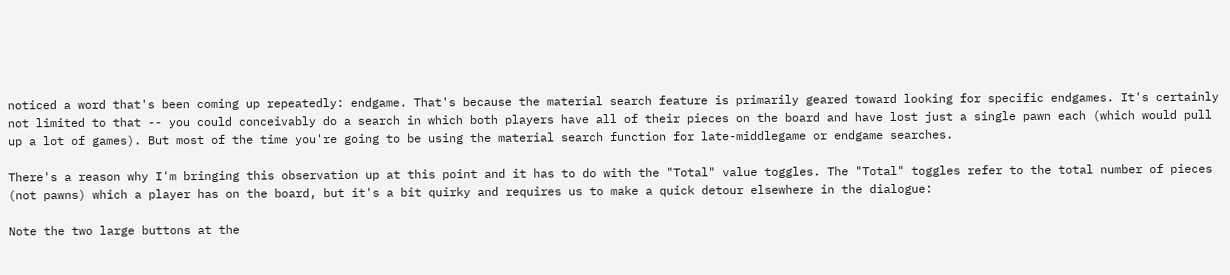noticed a word that's been coming up repeatedly: endgame. That's because the material search feature is primarily geared toward looking for specific endgames. It's certainly not limited to that -- you could conceivably do a search in which both players have all of their pieces on the board and have lost just a single pawn each (which would pull up a lot of games). But most of the time you're going to be using the material search function for late-middlegame or endgame searches.

There's a reason why I'm bringing this observation up at this point and it has to do with the "Total" value toggles. The "Total" toggles refer to the total number of pieces (not pawns) which a player has on the board, but it's a bit quirky and requires us to make a quick detour elsewhere in the dialogue:

Note the two large buttons at the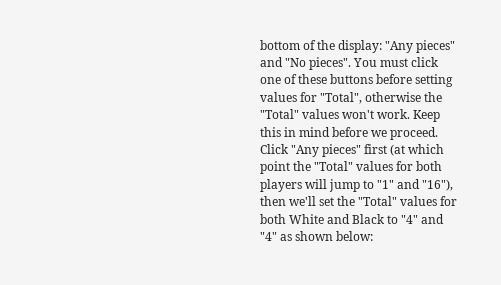bottom of the display: "Any pieces" and "No pieces". You must click one of these buttons before setting values for "Total", otherwise the "Total" values won't work. Keep this in mind before we proceed. Click "Any pieces" first (at which point the "Total" values for both players will jump to "1" and "16"), then we'll set the "Total" values for both White and Black to "4" and "4" as shown below: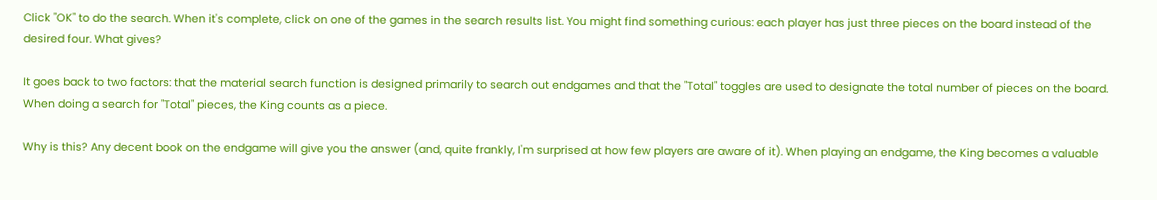Click "OK" to do the search. When it's complete, click on one of the games in the search results list. You might find something curious: each player has just three pieces on the board instead of the desired four. What gives?

It goes back to two factors: that the material search function is designed primarily to search out endgames and that the "Total" toggles are used to designate the total number of pieces on the board. When doing a search for "Total" pieces, the King counts as a piece.

Why is this? Any decent book on the endgame will give you the answer (and, quite frankly, I'm surprised at how few players are aware of it). When playing an endgame, the King becomes a valuable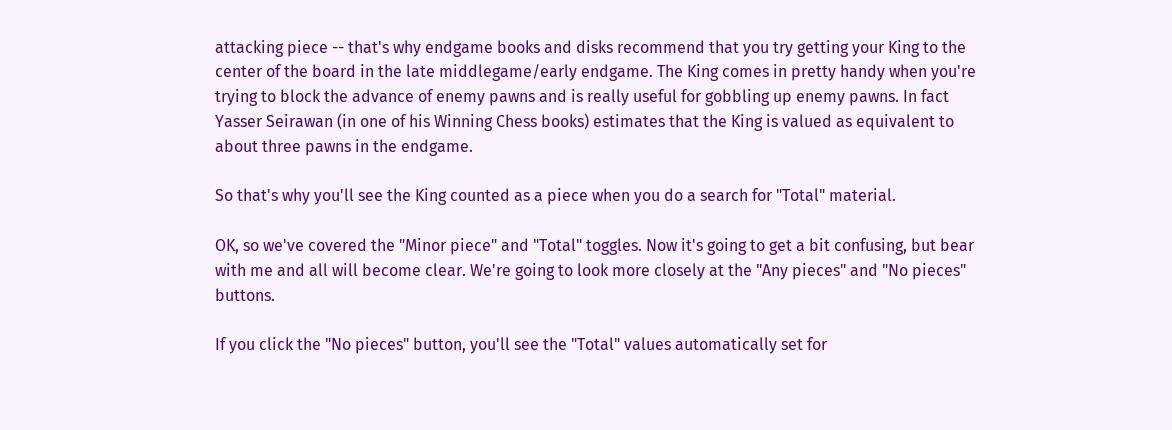attacking piece -- that's why endgame books and disks recommend that you try getting your King to the center of the board in the late middlegame/early endgame. The King comes in pretty handy when you're trying to block the advance of enemy pawns and is really useful for gobbling up enemy pawns. In fact Yasser Seirawan (in one of his Winning Chess books) estimates that the King is valued as equivalent to about three pawns in the endgame.

So that's why you'll see the King counted as a piece when you do a search for "Total" material.

OK, so we've covered the "Minor piece" and "Total" toggles. Now it's going to get a bit confusing, but bear with me and all will become clear. We're going to look more closely at the "Any pieces" and "No pieces" buttons.

If you click the "No pieces" button, you'll see the "Total" values automatically set for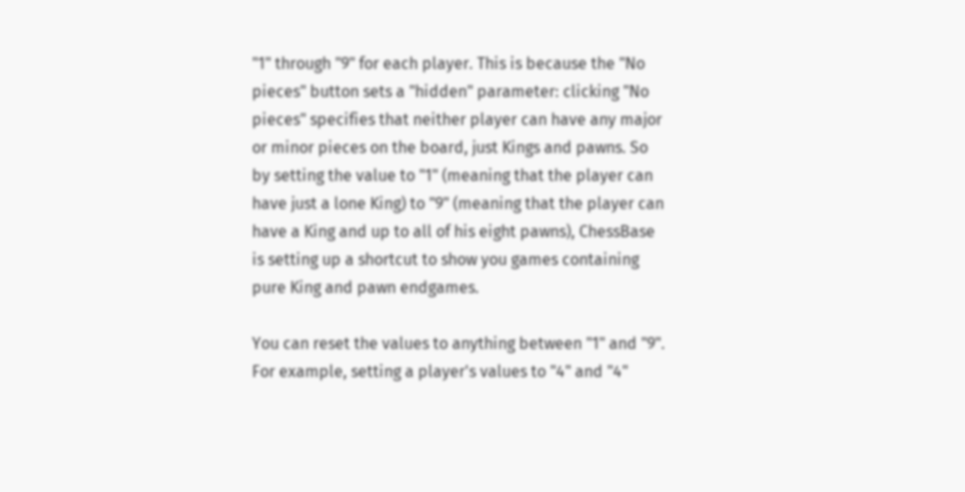"1" through "9" for each player. This is because the "No pieces" button sets a "hidden" parameter: clicking "No pieces" specifies that neither player can have any major or minor pieces on the board, just Kings and pawns. So by setting the value to "1" (meaning that the player can have just a lone King) to "9" (meaning that the player can have a King and up to all of his eight pawns), ChessBase is setting up a shortcut to show you games containing pure King and pawn endgames.

You can reset the values to anything between "1" and "9". For example, setting a player's values to "4" and "4"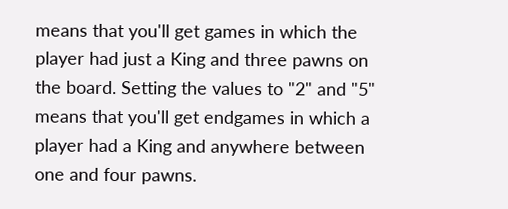means that you'll get games in which the player had just a King and three pawns on the board. Setting the values to "2" and "5" means that you'll get endgames in which a player had a King and anywhere between one and four pawns.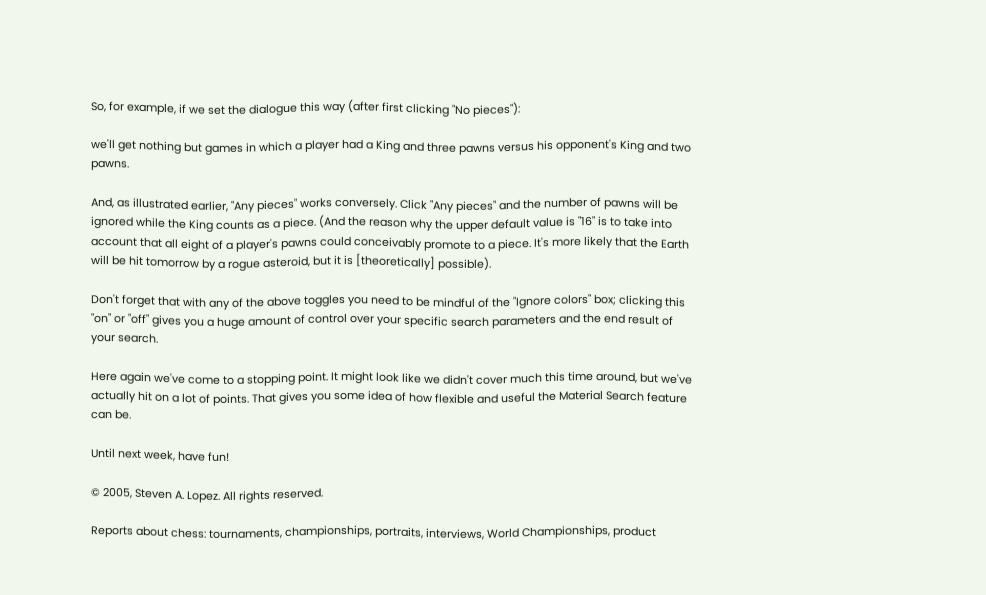So, for example, if we set the dialogue this way (after first clicking "No pieces"):

we'll get nothing but games in which a player had a King and three pawns versus his opponent's King and two pawns.

And, as illustrated earlier, "Any pieces" works conversely. Click "Any pieces" and the number of pawns will be ignored while the King counts as a piece. (And the reason why the upper default value is "16" is to take into account that all eight of a player's pawns could conceivably promote to a piece. It's more likely that the Earth will be hit tomorrow by a rogue asteroid, but it is [theoretically] possible).

Don't forget that with any of the above toggles you need to be mindful of the "Ignore colors" box; clicking this "on" or "off" gives you a huge amount of control over your specific search parameters and the end result of your search.

Here again we've come to a stopping point. It might look like we didn't cover much this time around, but we've actually hit on a lot of points. That gives you some idea of how flexible and useful the Material Search feature can be.

Until next week, have fun!

© 2005, Steven A. Lopez. All rights reserved.

Reports about chess: tournaments, championships, portraits, interviews, World Championships, product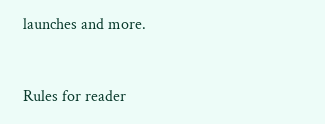launches and more.


Rules for reader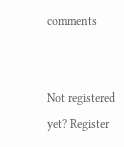comments


Not registered yet? Register